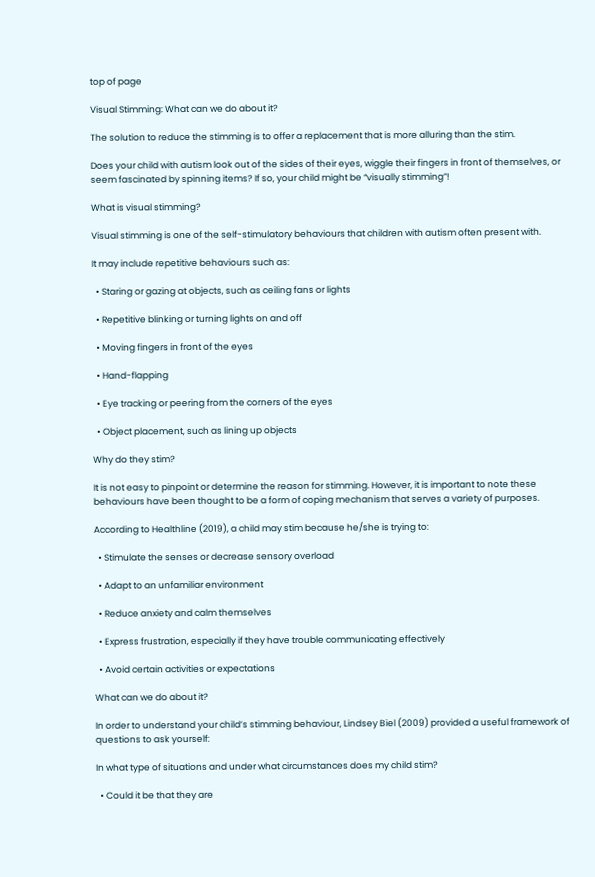top of page

Visual Stimming: What can we do about it?

The solution to reduce the stimming is to offer a replacement that is more alluring than the stim.

Does your child with autism look out of the sides of their eyes, wiggle their fingers in front of themselves, or seem fascinated by spinning items? If so, your child might be “visually stimming”!

What is visual stimming?

Visual stimming is one of the self-stimulatory behaviours that children with autism often present with.

It may include repetitive behaviours such as:

  • Staring or gazing at objects, such as ceiling fans or lights

  • Repetitive blinking or turning lights on and off

  • Moving fingers in front of the eyes

  • Hand-flapping

  • Eye tracking or peering from the corners of the eyes

  • Object placement, such as lining up objects

Why do they stim?

It is not easy to pinpoint or determine the reason for stimming. However, it is important to note these behaviours have been thought to be a form of coping mechanism that serves a variety of purposes.

According to Healthline (2019), a child may stim because he/she is trying to:

  • Stimulate the senses or decrease sensory overload

  • Adapt to an unfamiliar environment

  • Reduce anxiety and calm themselves

  • Express frustration, especially if they have trouble communicating effectively

  • Avoid certain activities or expectations

What can we do about it?

In order to understand your child’s stimming behaviour, Lindsey Biel (2009) provided a useful framework of questions to ask yourself:

In what type of situations and under what circumstances does my child stim?

  • Could it be that they are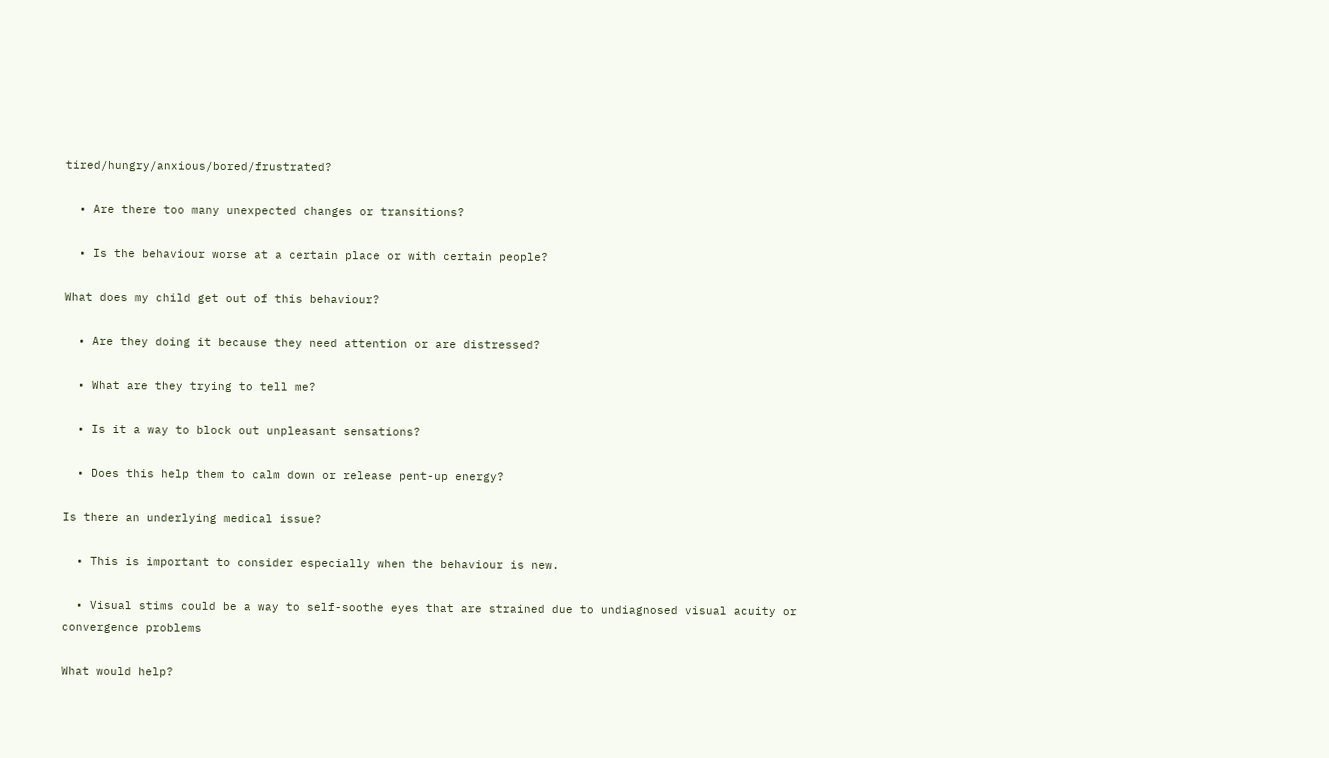tired/hungry/anxious/bored/frustrated?

  • Are there too many unexpected changes or transitions?

  • Is the behaviour worse at a certain place or with certain people?

What does my child get out of this behaviour?

  • Are they doing it because they need attention or are distressed?

  • What are they trying to tell me?

  • Is it a way to block out unpleasant sensations?

  • Does this help them to calm down or release pent-up energy?

Is there an underlying medical issue?

  • This is important to consider especially when the behaviour is new.

  • Visual stims could be a way to self-soothe eyes that are strained due to undiagnosed visual acuity or convergence problems

What would help?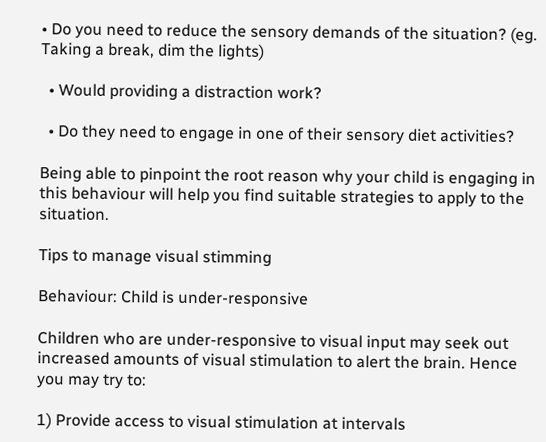• Do you need to reduce the sensory demands of the situation? (eg. Taking a break, dim the lights)

  • Would providing a distraction work?

  • Do they need to engage in one of their sensory diet activities?

Being able to pinpoint the root reason why your child is engaging in this behaviour will help you find suitable strategies to apply to the situation.

Tips to manage visual stimming

Behaviour: Child is under-responsive

Children who are under-responsive to visual input may seek out increased amounts of visual stimulation to alert the brain. Hence you may try to:

1) Provide access to visual stimulation at intervals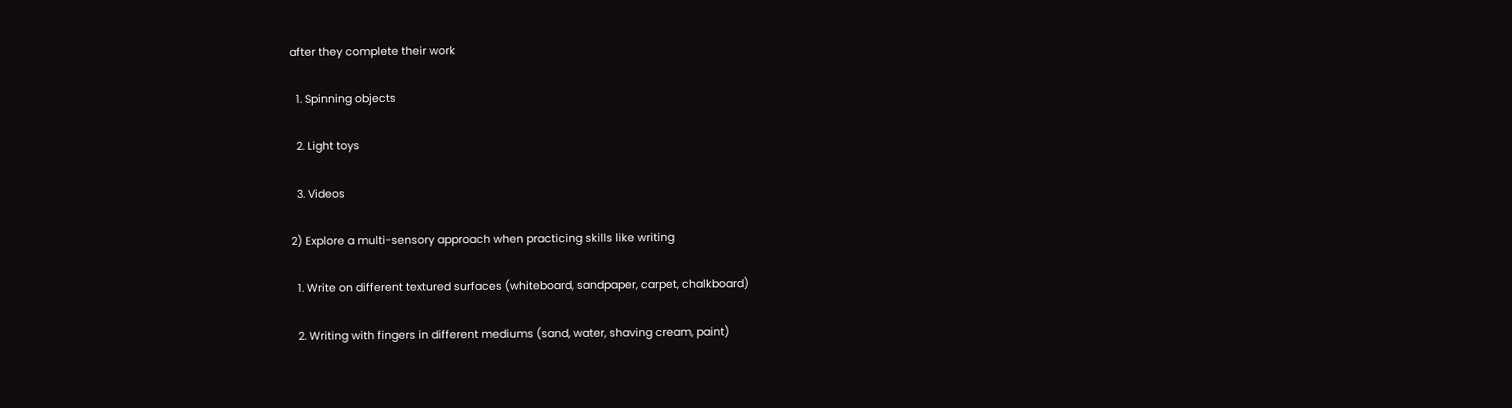after they complete their work

  1. Spinning objects

  2. Light toys

  3. Videos

2) Explore a multi-sensory approach when practicing skills like writing

  1. Write on different textured surfaces (whiteboard, sandpaper, carpet, chalkboard)

  2. Writing with fingers in different mediums (sand, water, shaving cream, paint)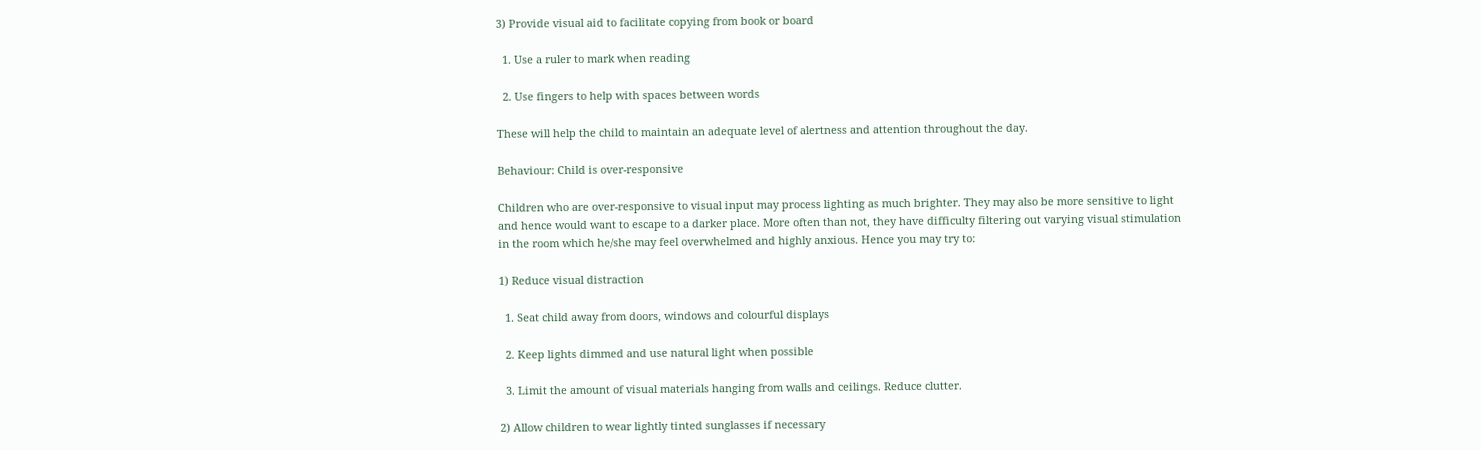3) Provide visual aid to facilitate copying from book or board

  1. Use a ruler to mark when reading

  2. Use fingers to help with spaces between words

These will help the child to maintain an adequate level of alertness and attention throughout the day.

Behaviour: Child is over-responsive

Children who are over-responsive to visual input may process lighting as much brighter. They may also be more sensitive to light and hence would want to escape to a darker place. More often than not, they have difficulty filtering out varying visual stimulation in the room which he/she may feel overwhelmed and highly anxious. Hence you may try to:

1) Reduce visual distraction

  1. Seat child away from doors, windows and colourful displays

  2. Keep lights dimmed and use natural light when possible

  3. Limit the amount of visual materials hanging from walls and ceilings. Reduce clutter.

2) Allow children to wear lightly tinted sunglasses if necessary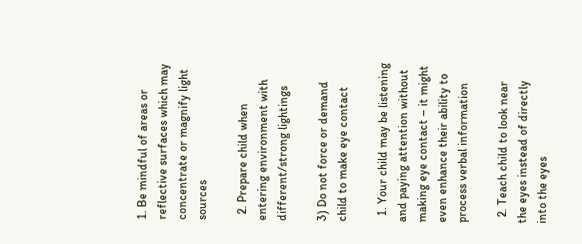1. Be mindful of areas or reflective surfaces which may concentrate or magnify light sources

  2. Prepare child when entering environment with different/strong lightings

3) Do not force or demand child to make eye contact

  1. Your child may be listening and paying attention without making eye contact – it might even enhance their ability to process verbal information

  2. Teach child to look near the eyes instead of directly into the eyes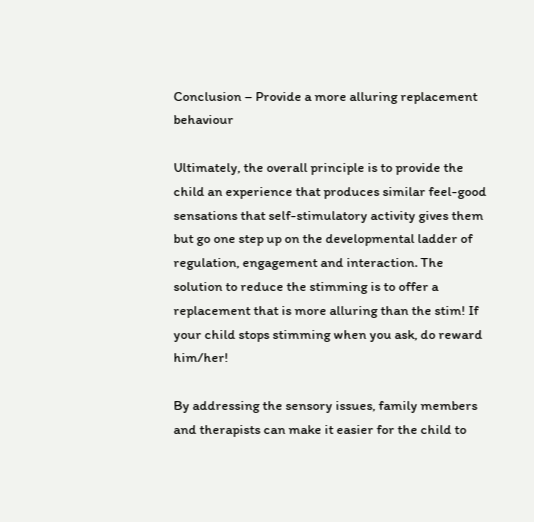Conclusion – Provide a more alluring replacement behaviour

Ultimately, the overall principle is to provide the child an experience that produces similar feel-good sensations that self-stimulatory activity gives them but go one step up on the developmental ladder of regulation, engagement and interaction. The solution to reduce the stimming is to offer a replacement that is more alluring than the stim! If your child stops stimming when you ask, do reward him/her!

By addressing the sensory issues, family members and therapists can make it easier for the child to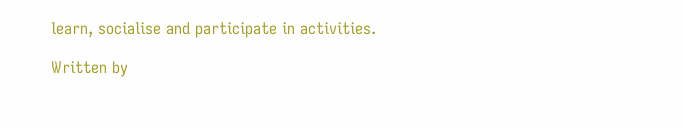learn, socialise and participate in activities.

Written by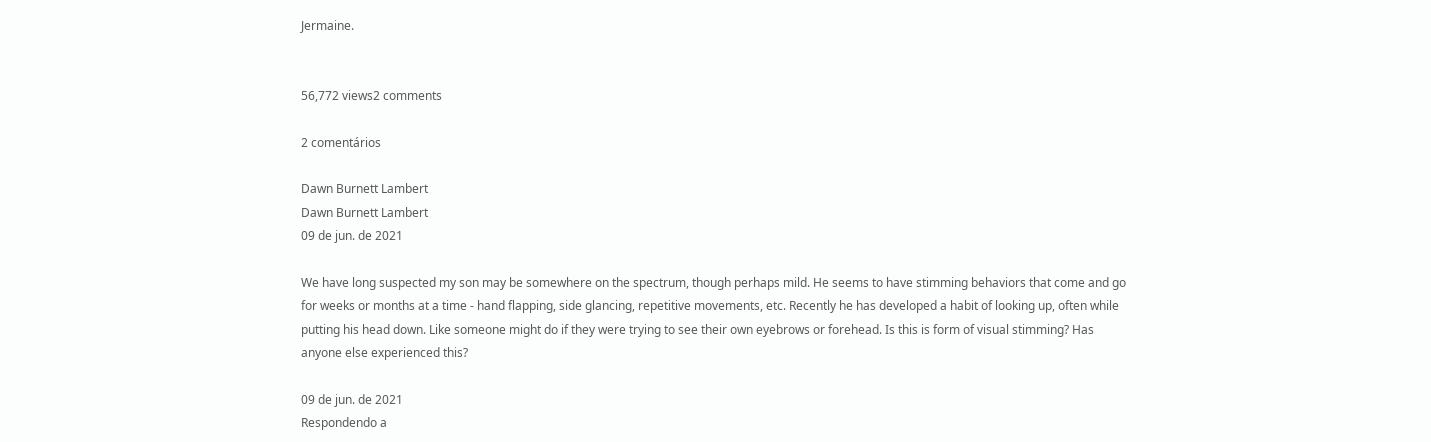Jermaine.


56,772 views2 comments

2 comentários

Dawn Burnett Lambert
Dawn Burnett Lambert
09 de jun. de 2021

We have long suspected my son may be somewhere on the spectrum, though perhaps mild. He seems to have stimming behaviors that come and go for weeks or months at a time - hand flapping, side glancing, repetitive movements, etc. Recently he has developed a habit of looking up, often while putting his head down. Like someone might do if they were trying to see their own eyebrows or forehead. Is this is form of visual stimming? Has anyone else experienced this?

09 de jun. de 2021
Respondendo a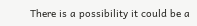There is a possibility it could be a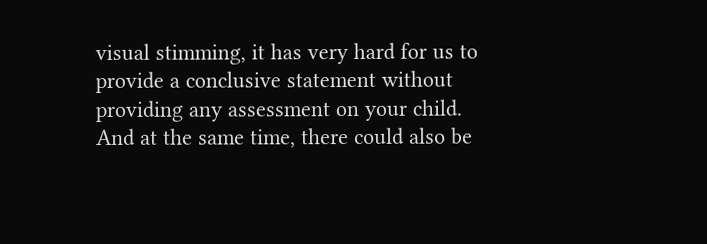visual stimming, it has very hard for us to provide a conclusive statement without providing any assessment on your child. And at the same time, there could also be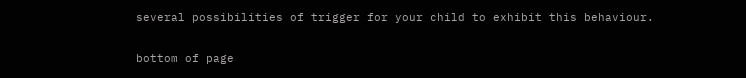several possibilities of trigger for your child to exhibit this behaviour.

bottom of page